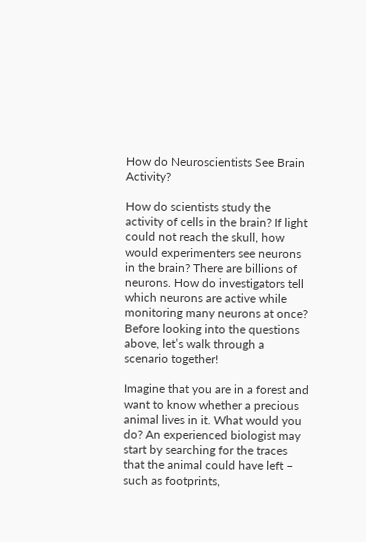How do Neuroscientists See Brain Activity?

How do scientists study the activity of cells in the brain? If light could not reach the skull, how would experimenters see neurons in the brain? There are billions of neurons. How do investigators tell which neurons are active while monitoring many neurons at once? Before looking into the questions above, let’s walk through a scenario together!

Imagine that you are in a forest and want to know whether a precious animal lives in it. What would you do? An experienced biologist may start by searching for the traces that the animal could have left – such as footprints,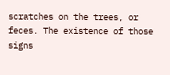scratches on the trees, or feces. The existence of those signs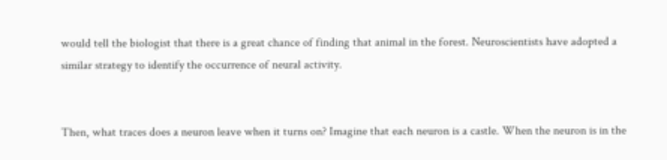would tell the biologist that there is a great chance of finding that animal in the forest. Neuroscientists have adopted a similar strategy to identify the occurrence of neural activity.


Then, what traces does a neuron leave when it turns on? Imagine that each neuron is a castle. When the neuron is in the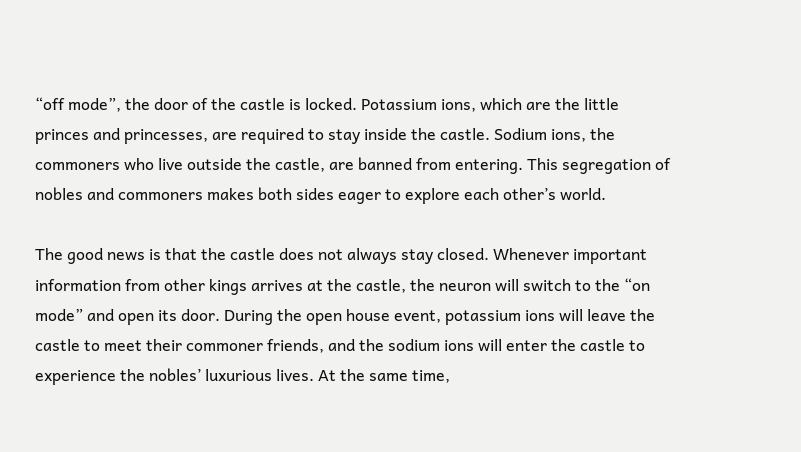“off mode”, the door of the castle is locked. Potassium ions, which are the little princes and princesses, are required to stay inside the castle. Sodium ions, the commoners who live outside the castle, are banned from entering. This segregation of nobles and commoners makes both sides eager to explore each other’s world.

The good news is that the castle does not always stay closed. Whenever important information from other kings arrives at the castle, the neuron will switch to the “on mode” and open its door. During the open house event, potassium ions will leave the castle to meet their commoner friends, and the sodium ions will enter the castle to experience the nobles’ luxurious lives. At the same time,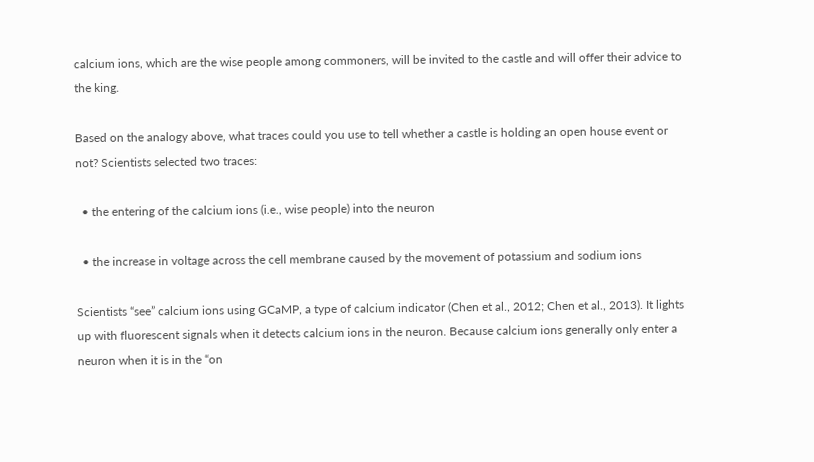calcium ions, which are the wise people among commoners, will be invited to the castle and will offer their advice to the king.

Based on the analogy above, what traces could you use to tell whether a castle is holding an open house event or not? Scientists selected two traces:

  • the entering of the calcium ions (i.e., wise people) into the neuron

  • the increase in voltage across the cell membrane caused by the movement of potassium and sodium ions

Scientists “see” calcium ions using GCaMP, a type of calcium indicator (Chen et al., 2012; Chen et al., 2013). It lights up with fluorescent signals when it detects calcium ions in the neuron. Because calcium ions generally only enter a neuron when it is in the “on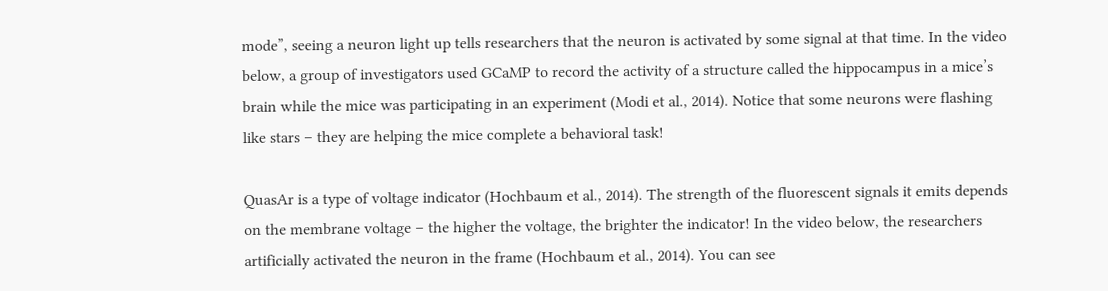mode”, seeing a neuron light up tells researchers that the neuron is activated by some signal at that time. In the video below, a group of investigators used GCaMP to record the activity of a structure called the hippocampus in a mice’s brain while the mice was participating in an experiment (Modi et al., 2014). Notice that some neurons were flashing like stars – they are helping the mice complete a behavioral task!

QuasAr is a type of voltage indicator (Hochbaum et al., 2014). The strength of the fluorescent signals it emits depends on the membrane voltage – the higher the voltage, the brighter the indicator! In the video below, the researchers artificially activated the neuron in the frame (Hochbaum et al., 2014). You can see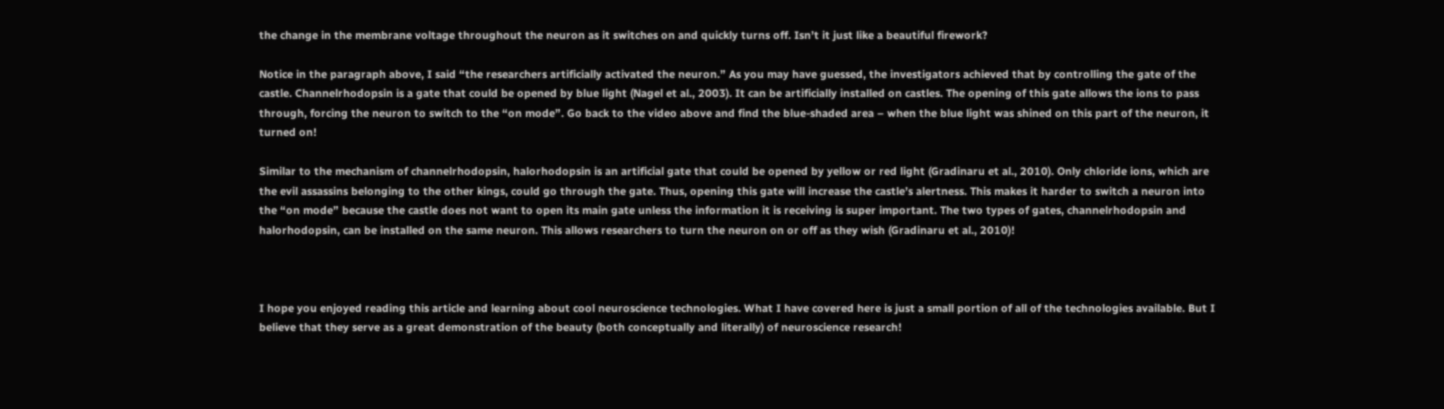the change in the membrane voltage throughout the neuron as it switches on and quickly turns off. Isn’t it just like a beautiful firework?

Notice in the paragraph above, I said “the researchers artificially activated the neuron.” As you may have guessed, the investigators achieved that by controlling the gate of the castle. Channelrhodopsin is a gate that could be opened by blue light (Nagel et al., 2003). It can be artificially installed on castles. The opening of this gate allows the ions to pass through, forcing the neuron to switch to the “on mode”. Go back to the video above and find the blue-shaded area – when the blue light was shined on this part of the neuron, it turned on!

Similar to the mechanism of channelrhodopsin, halorhodopsin is an artificial gate that could be opened by yellow or red light (Gradinaru et al., 2010). Only chloride ions, which are the evil assassins belonging to the other kings, could go through the gate. Thus, opening this gate will increase the castle’s alertness. This makes it harder to switch a neuron into the “on mode” because the castle does not want to open its main gate unless the information it is receiving is super important. The two types of gates, channelrhodopsin and halorhodopsin, can be installed on the same neuron. This allows researchers to turn the neuron on or off as they wish (Gradinaru et al., 2010)!



I hope you enjoyed reading this article and learning about cool neuroscience technologies. What I have covered here is just a small portion of all of the technologies available. But I believe that they serve as a great demonstration of the beauty (both conceptually and literally) of neuroscience research!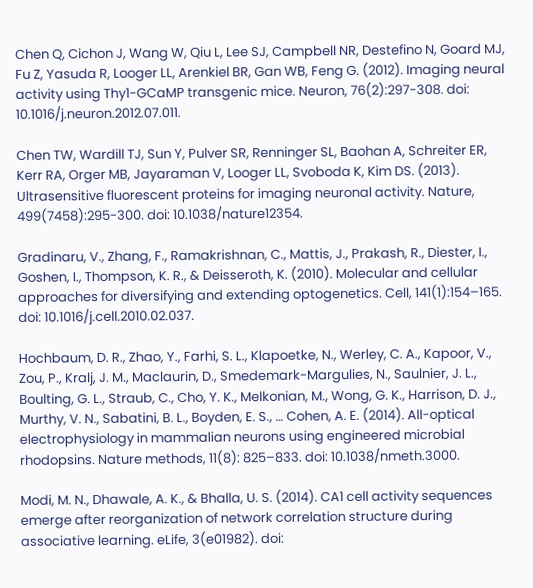Chen Q, Cichon J, Wang W, Qiu L, Lee SJ, Campbell NR, Destefino N, Goard MJ, Fu Z, Yasuda R, Looger LL, Arenkiel BR, Gan WB, Feng G. (2012). Imaging neural activity using Thy1-GCaMP transgenic mice. Neuron, 76(2):297-308. doi: 10.1016/j.neuron.2012.07.011.

Chen TW, Wardill TJ, Sun Y, Pulver SR, Renninger SL, Baohan A, Schreiter ER, Kerr RA, Orger MB, Jayaraman V, Looger LL, Svoboda K, Kim DS. (2013). Ultrasensitive fluorescent proteins for imaging neuronal activity. Nature, 499(7458):295-300. doi: 10.1038/nature12354.

Gradinaru, V., Zhang, F., Ramakrishnan, C., Mattis, J., Prakash, R., Diester, I., Goshen, I., Thompson, K. R., & Deisseroth, K. (2010). Molecular and cellular approaches for diversifying and extending optogenetics. Cell, 141(1):154–165. doi: 10.1016/j.cell.2010.02.037.

Hochbaum, D. R., Zhao, Y., Farhi, S. L., Klapoetke, N., Werley, C. A., Kapoor, V., Zou, P., Kralj, J. M., Maclaurin, D., Smedemark-Margulies, N., Saulnier, J. L., Boulting, G. L., Straub, C., Cho, Y. K., Melkonian, M., Wong, G. K., Harrison, D. J., Murthy, V. N., Sabatini, B. L., Boyden, E. S., … Cohen, A. E. (2014). All-optical electrophysiology in mammalian neurons using engineered microbial rhodopsins. Nature methods, 11(8): 825–833. doi: 10.1038/nmeth.3000.

Modi, M. N., Dhawale, A. K., & Bhalla, U. S. (2014). CA1 cell activity sequences emerge after reorganization of network correlation structure during associative learning. eLife, 3(e01982). doi: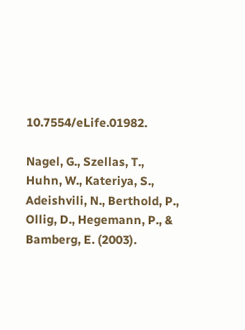10.7554/eLife.01982.

Nagel, G., Szellas, T., Huhn, W., Kateriya, S., Adeishvili, N., Berthold, P., Ollig, D., Hegemann, P., & Bamberg, E. (2003).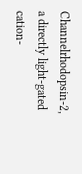Channelrhodopsin-2, a directly light-gated cation-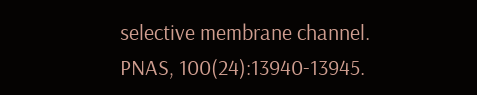selective membrane channel. PNAS, 100(24):13940-13945.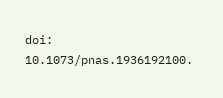doi: 10.1073/pnas.1936192100.